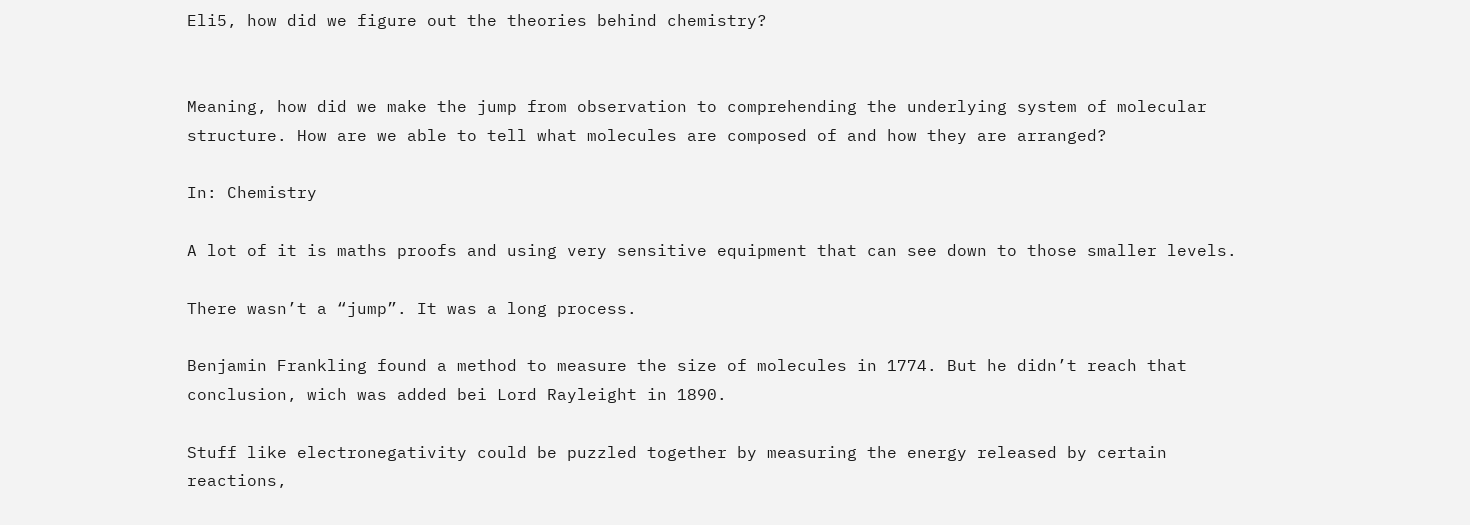Eli5, how did we figure out the theories behind chemistry?


Meaning, how did we make the jump from observation to comprehending the underlying system of molecular structure. How are we able to tell what molecules are composed of and how they are arranged?

In: Chemistry

A lot of it is maths proofs and using very sensitive equipment that can see down to those smaller levels.

There wasn’t a “jump”. It was a long process.

Benjamin Frankling found a method to measure the size of molecules in 1774. But he didn’t reach that conclusion, wich was added bei Lord Rayleight in 1890.

Stuff like electronegativity could be puzzled together by measuring the energy released by certain reactions,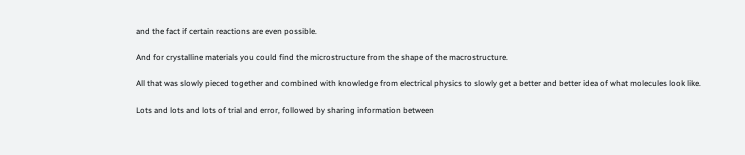and the fact if certain reactions are even possible.

And for crystalline materials you could find the microstructure from the shape of the macrostructure.

All that was slowly pieced together and combined with knowledge from electrical physics to slowly get a better and better idea of what molecules look like.

Lots and lots and lots of trial and error, followed by sharing information between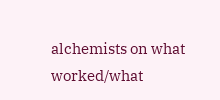alchemists on what worked/what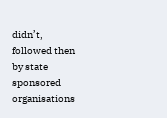didn’t, followed then by state sponsored organisations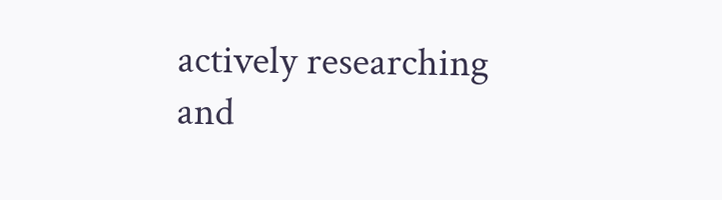actively researching and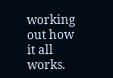working out how it all works.